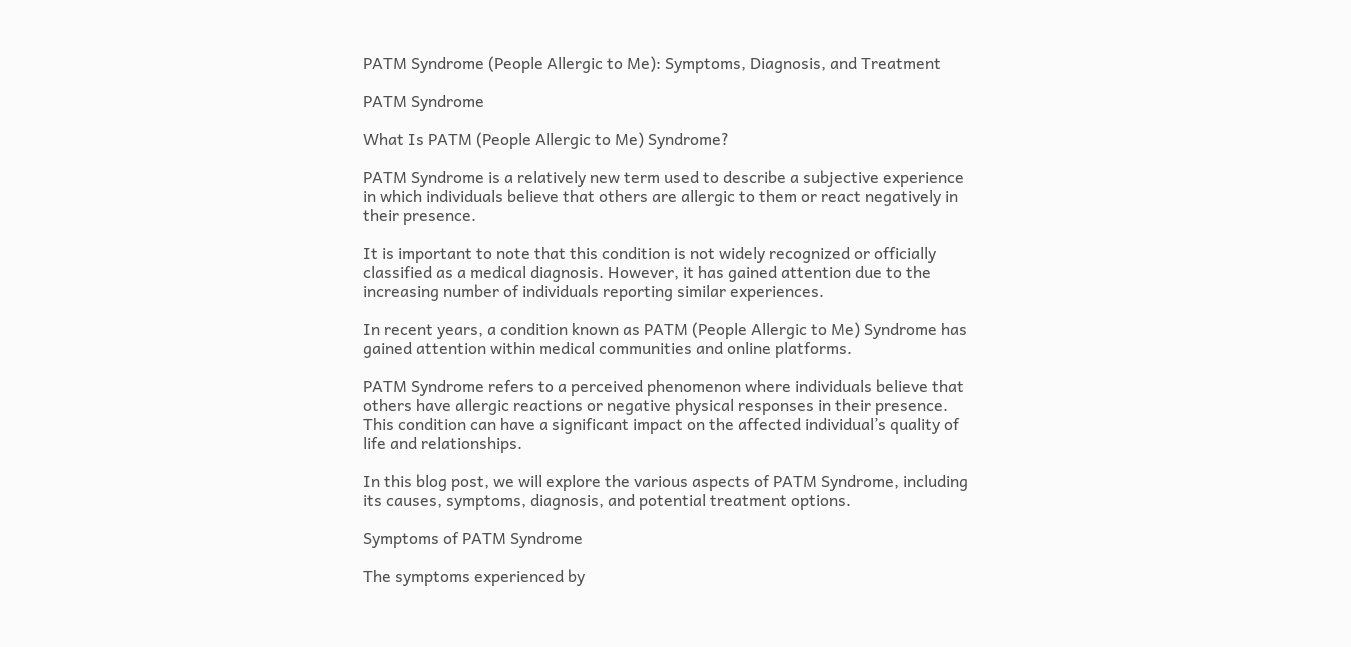PATM Syndrome (People Allergic to Me): Symptoms, Diagnosis, and Treatment

PATM Syndrome

What Is PATM (People Allergic to Me) Syndrome?

PATM Syndrome is a relatively new term used to describe a subjective experience in which individuals believe that others are allergic to them or react negatively in their presence.

It is important to note that this condition is not widely recognized or officially classified as a medical diagnosis. However, it has gained attention due to the increasing number of individuals reporting similar experiences.

In recent years, a condition known as PATM (People Allergic to Me) Syndrome has gained attention within medical communities and online platforms.

PATM Syndrome refers to a perceived phenomenon where individuals believe that others have allergic reactions or negative physical responses in their presence. This condition can have a significant impact on the affected individual’s quality of life and relationships.

In this blog post, we will explore the various aspects of PATM Syndrome, including its causes, symptoms, diagnosis, and potential treatment options.

Symptoms of PATM Syndrome

The symptoms experienced by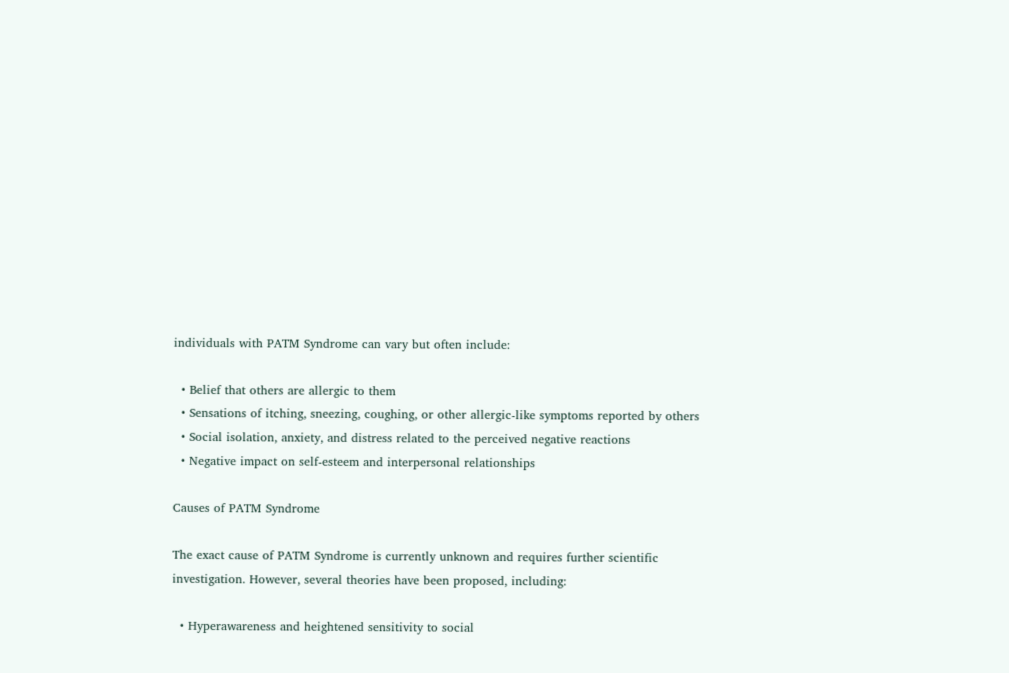individuals with PATM Syndrome can vary but often include:

  • Belief that others are allergic to them
  • Sensations of itching, sneezing, coughing, or other allergic-like symptoms reported by others
  • Social isolation, anxiety, and distress related to the perceived negative reactions
  • Negative impact on self-esteem and interpersonal relationships

Causes of PATM Syndrome

The exact cause of PATM Syndrome is currently unknown and requires further scientific investigation. However, several theories have been proposed, including:

  • Hyperawareness and heightened sensitivity to social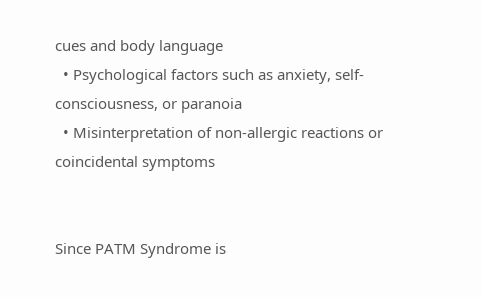cues and body language
  • Psychological factors such as anxiety, self-consciousness, or paranoia
  • Misinterpretation of non-allergic reactions or coincidental symptoms


Since PATM Syndrome is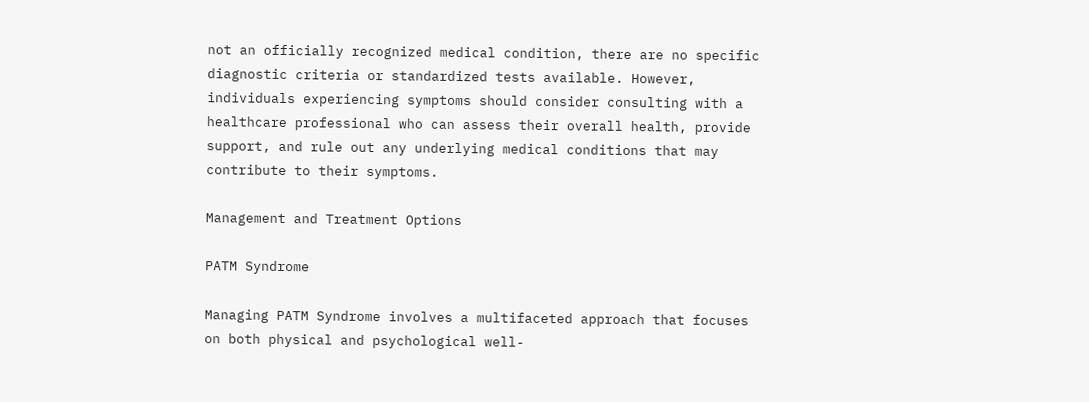not an officially recognized medical condition, there are no specific diagnostic criteria or standardized tests available. However, individuals experiencing symptoms should consider consulting with a healthcare professional who can assess their overall health, provide support, and rule out any underlying medical conditions that may contribute to their symptoms.

Management and Treatment Options

PATM Syndrome

Managing PATM Syndrome involves a multifaceted approach that focuses on both physical and psychological well-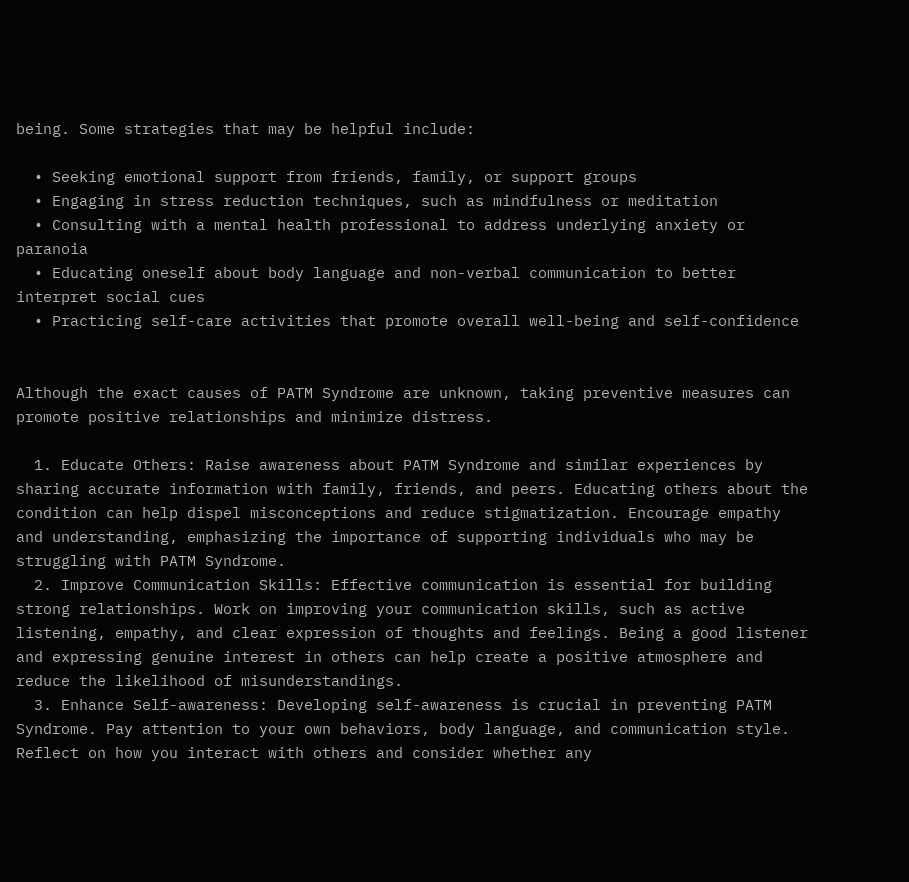being. Some strategies that may be helpful include:

  • Seeking emotional support from friends, family, or support groups
  • Engaging in stress reduction techniques, such as mindfulness or meditation
  • Consulting with a mental health professional to address underlying anxiety or paranoia
  • Educating oneself about body language and non-verbal communication to better interpret social cues
  • Practicing self-care activities that promote overall well-being and self-confidence


Although the exact causes of PATM Syndrome are unknown, taking preventive measures can promote positive relationships and minimize distress.

  1. Educate Others: Raise awareness about PATM Syndrome and similar experiences by sharing accurate information with family, friends, and peers. Educating others about the condition can help dispel misconceptions and reduce stigmatization. Encourage empathy and understanding, emphasizing the importance of supporting individuals who may be struggling with PATM Syndrome.
  2. Improve Communication Skills: Effective communication is essential for building strong relationships. Work on improving your communication skills, such as active listening, empathy, and clear expression of thoughts and feelings. Being a good listener and expressing genuine interest in others can help create a positive atmosphere and reduce the likelihood of misunderstandings.
  3. Enhance Self-awareness: Developing self-awareness is crucial in preventing PATM Syndrome. Pay attention to your own behaviors, body language, and communication style. Reflect on how you interact with others and consider whether any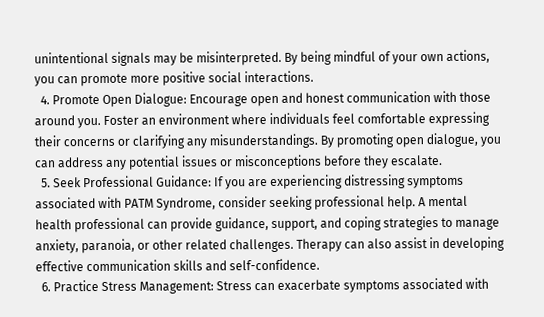unintentional signals may be misinterpreted. By being mindful of your own actions, you can promote more positive social interactions.
  4. Promote Open Dialogue: Encourage open and honest communication with those around you. Foster an environment where individuals feel comfortable expressing their concerns or clarifying any misunderstandings. By promoting open dialogue, you can address any potential issues or misconceptions before they escalate.
  5. Seek Professional Guidance: If you are experiencing distressing symptoms associated with PATM Syndrome, consider seeking professional help. A mental health professional can provide guidance, support, and coping strategies to manage anxiety, paranoia, or other related challenges. Therapy can also assist in developing effective communication skills and self-confidence.
  6. Practice Stress Management: Stress can exacerbate symptoms associated with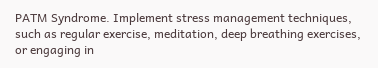PATM Syndrome. Implement stress management techniques, such as regular exercise, meditation, deep breathing exercises, or engaging in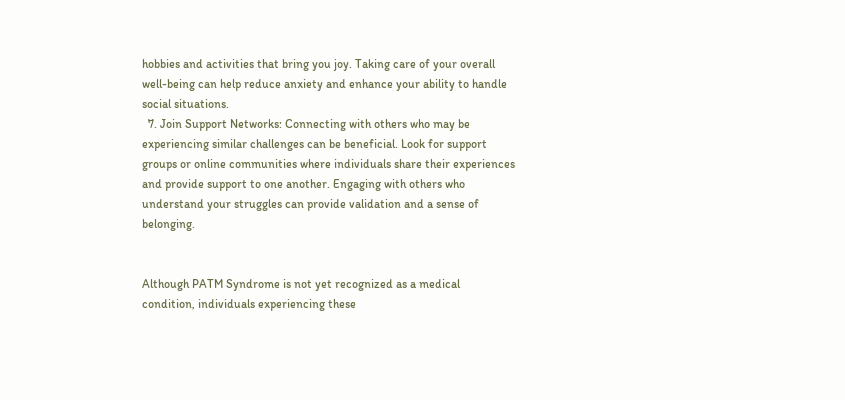hobbies and activities that bring you joy. Taking care of your overall well-being can help reduce anxiety and enhance your ability to handle social situations.
  7. Join Support Networks: Connecting with others who may be experiencing similar challenges can be beneficial. Look for support groups or online communities where individuals share their experiences and provide support to one another. Engaging with others who understand your struggles can provide validation and a sense of belonging.


Although PATM Syndrome is not yet recognized as a medical condition, individuals experiencing these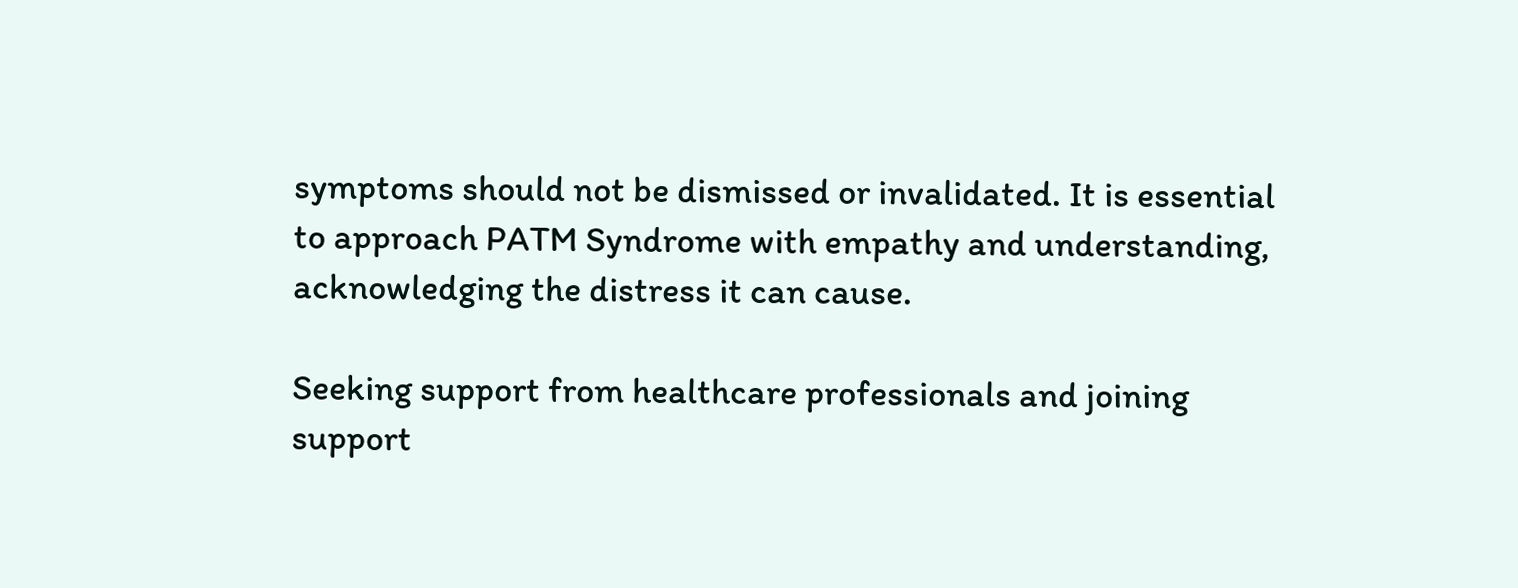symptoms should not be dismissed or invalidated. It is essential to approach PATM Syndrome with empathy and understanding, acknowledging the distress it can cause.

Seeking support from healthcare professionals and joining support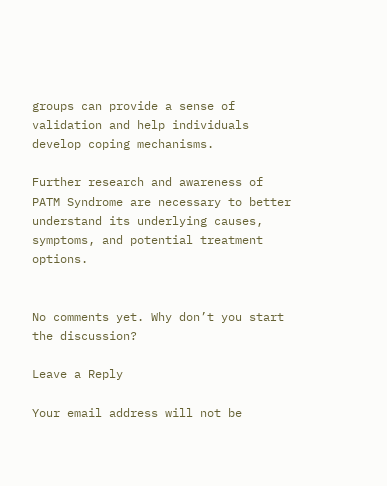groups can provide a sense of validation and help individuals develop coping mechanisms.

Further research and awareness of PATM Syndrome are necessary to better understand its underlying causes, symptoms, and potential treatment options.


No comments yet. Why don’t you start the discussion?

Leave a Reply

Your email address will not be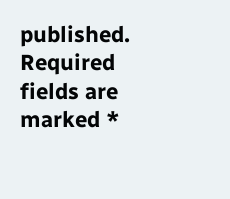published. Required fields are marked *